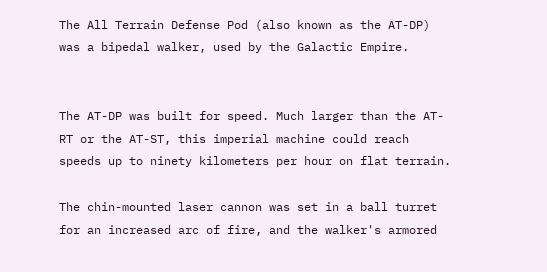The All Terrain Defense Pod (also known as the AT-DP) was a bipedal walker, used by the Galactic Empire.


The AT-DP was built for speed. Much larger than the AT-RT or the AT-ST, this imperial machine could reach speeds up to ninety kilometers per hour on flat terrain.

The chin-mounted laser cannon was set in a ball turret for an increased arc of fire, and the walker's armored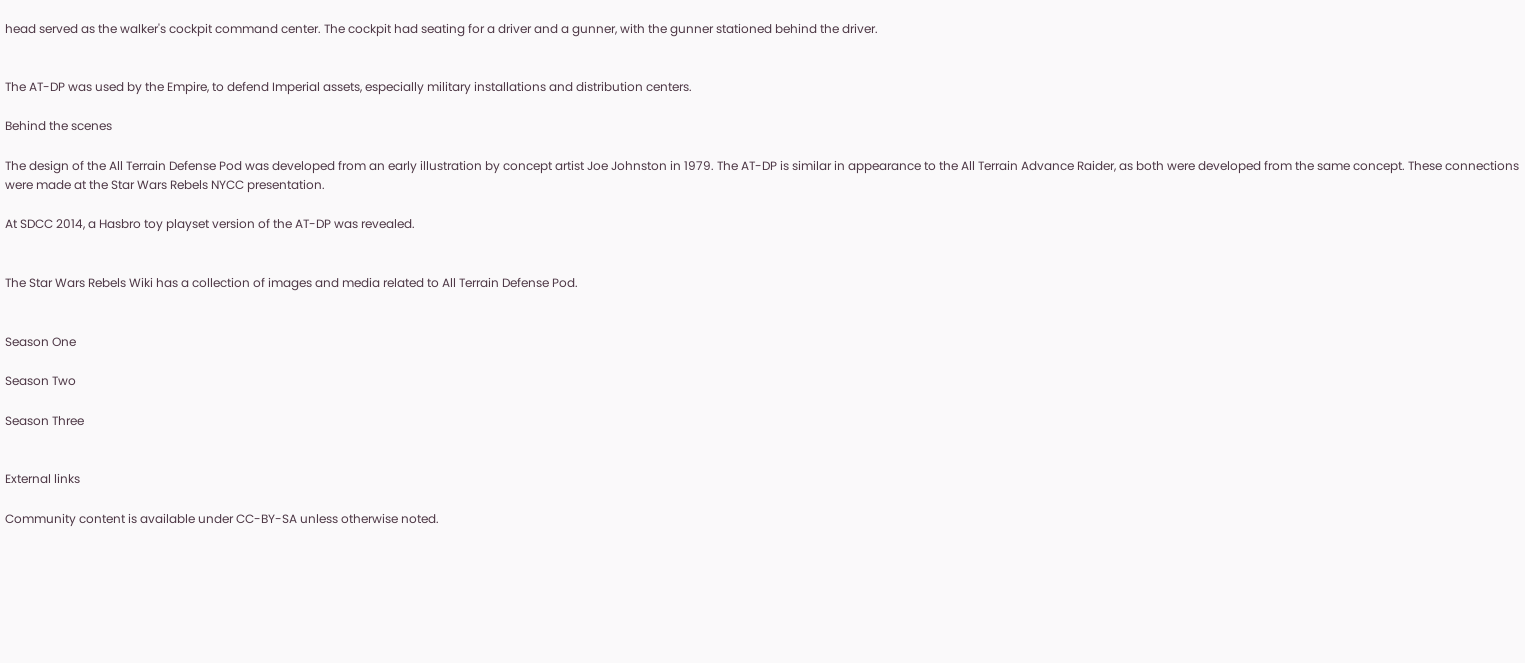head served as the walker's cockpit command center. The cockpit had seating for a driver and a gunner, with the gunner stationed behind the driver.


The AT-DP was used by the Empire, to defend Imperial assets, especially military installations and distribution centers.

Behind the scenes

The design of the All Terrain Defense Pod was developed from an early illustration by concept artist Joe Johnston in 1979. The AT-DP is similar in appearance to the All Terrain Advance Raider, as both were developed from the same concept. These connections were made at the Star Wars Rebels NYCC presentation.

At SDCC 2014, a Hasbro toy playset version of the AT-DP was revealed.


The Star Wars Rebels Wiki has a collection of images and media related to All Terrain Defense Pod.


Season One

Season Two

Season Three


External links

Community content is available under CC-BY-SA unless otherwise noted.